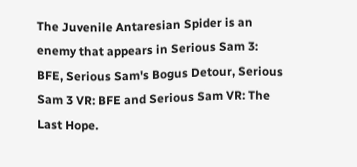The Juvenile Antaresian Spider is an enemy that appears in Serious Sam 3: BFE, Serious Sam's Bogus Detour, Serious Sam 3 VR: BFE and Serious Sam VR: The Last Hope.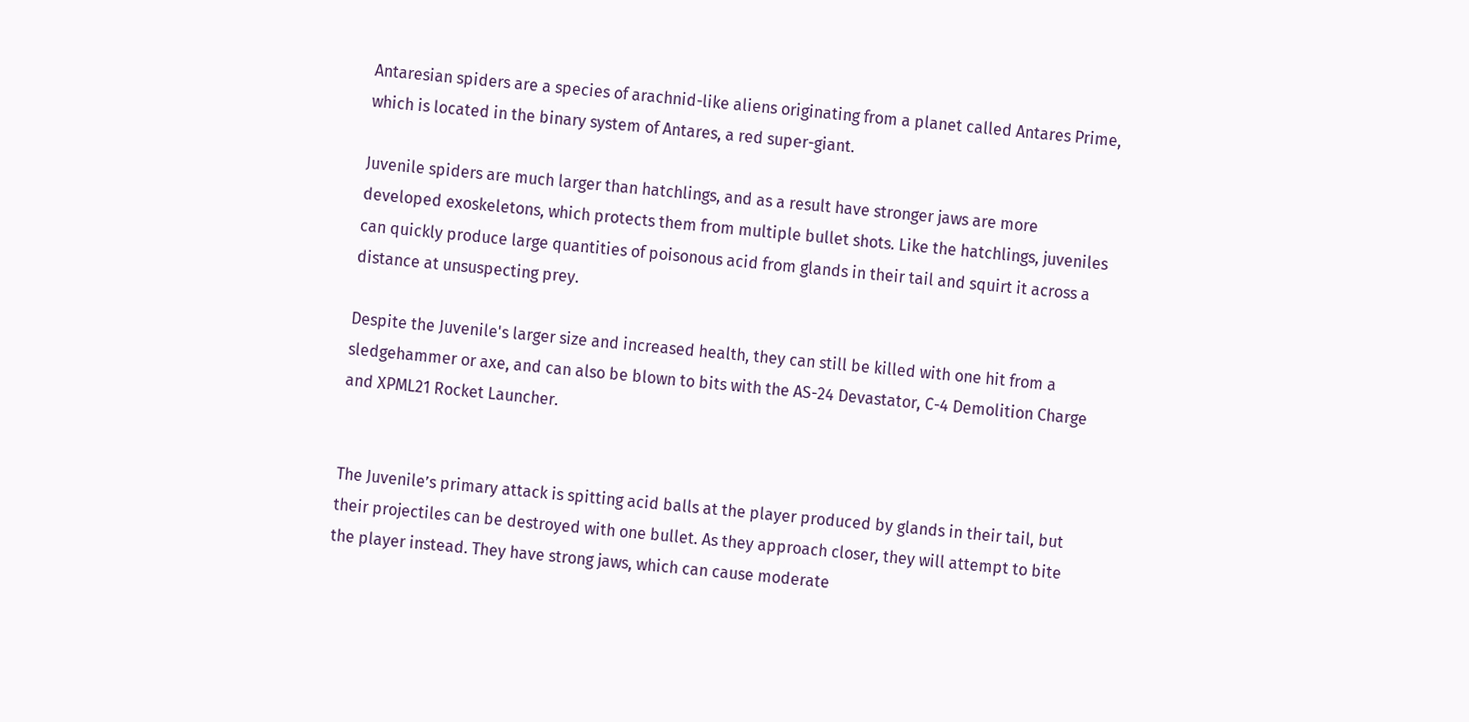Antaresian spiders are a species of arachnid-like aliens originating from a planet called Antares Prime, which is located in the binary system of Antares, a red super-giant.

Juvenile spiders are much larger than hatchlings, and as a result have stronger jaws are more developed exoskeletons, which protects them from multiple bullet shots. Like the hatchlings, juveniles can quickly produce large quantities of poisonous acid from glands in their tail and squirt it across a distance at unsuspecting prey.

Despite the Juvenile's larger size and increased health, they can still be killed with one hit from a sledgehammer or axe, and can also be blown to bits with the AS-24 Devastator, C-4 Demolition Charge and XPML21 Rocket Launcher.


The Juvenile’s primary attack is spitting acid balls at the player produced by glands in their tail, but their projectiles can be destroyed with one bullet. As they approach closer, they will attempt to bite the player instead. They have strong jaws, which can cause moderate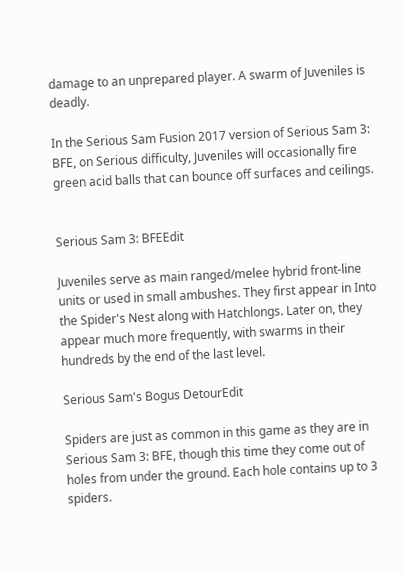damage to an unprepared player. A swarm of Juveniles is deadly.

In the Serious Sam Fusion 2017 version of Serious Sam 3: BFE, on Serious difficulty, Juveniles will occasionally fire green acid balls that can bounce off surfaces and ceilings.


Serious Sam 3: BFEEdit

Juveniles serve as main ranged/melee hybrid front-line units or used in small ambushes. They first appear in Into the Spider's Nest along with Hatchlongs. Later on, they appear much more frequently, with swarms in their hundreds by the end of the last level.

Serious Sam's Bogus DetourEdit

Spiders are just as common in this game as they are in Serious Sam 3: BFE, though this time they come out of holes from under the ground. Each hole contains up to 3 spiders.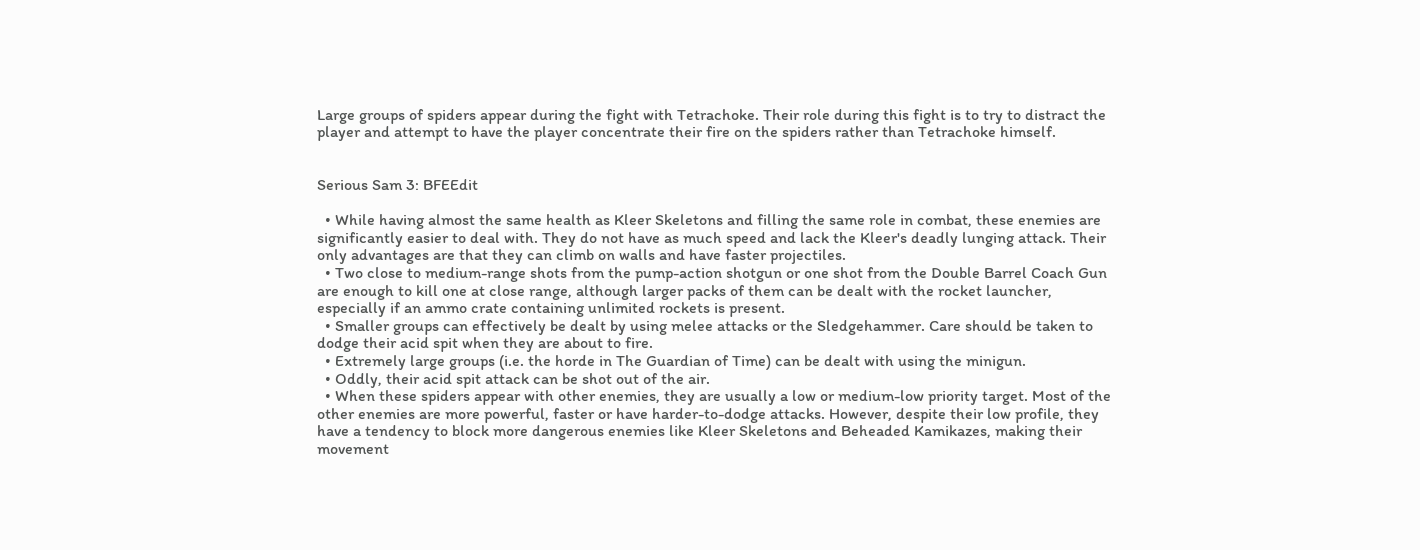Large groups of spiders appear during the fight with Tetrachoke. Their role during this fight is to try to distract the player and attempt to have the player concentrate their fire on the spiders rather than Tetrachoke himself.


Serious Sam 3: BFEEdit

  • While having almost the same health as Kleer Skeletons and filling the same role in combat, these enemies are significantly easier to deal with. They do not have as much speed and lack the Kleer's deadly lunging attack. Their only advantages are that they can climb on walls and have faster projectiles.
  • Two close to medium-range shots from the pump-action shotgun or one shot from the Double Barrel Coach Gun are enough to kill one at close range, although larger packs of them can be dealt with the rocket launcher, especially if an ammo crate containing unlimited rockets is present.
  • Smaller groups can effectively be dealt by using melee attacks or the Sledgehammer. Care should be taken to dodge their acid spit when they are about to fire.
  • Extremely large groups (i.e. the horde in The Guardian of Time) can be dealt with using the minigun.
  • Oddly, their acid spit attack can be shot out of the air.
  • When these spiders appear with other enemies, they are usually a low or medium-low priority target. Most of the other enemies are more powerful, faster or have harder-to-dodge attacks. However, despite their low profile, they have a tendency to block more dangerous enemies like Kleer Skeletons and Beheaded Kamikazes, making their movement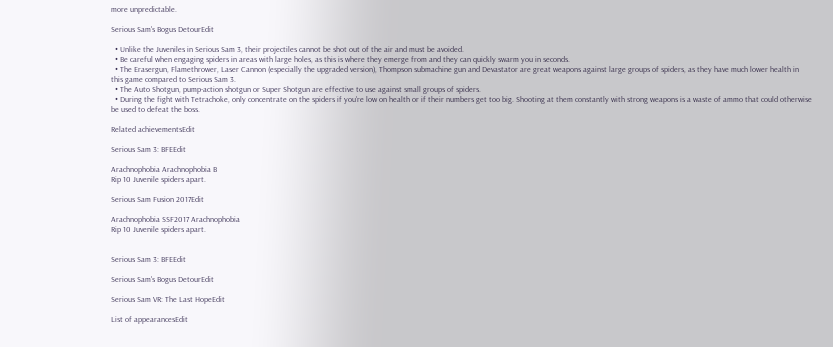more unpredictable.

Serious Sam's Bogus DetourEdit

  • Unlike the Juveniles in Serious Sam 3, their projectiles cannot be shot out of the air and must be avoided.
  • Be careful when engaging spiders in areas with large holes, as this is where they emerge from and they can quickly swarm you in seconds.
  • The Erasergun, Flamethrower, Laser Cannon (especially the upgraded version), Thompson submachine gun and Devastator are great weapons against large groups of spiders, as they have much lower health in this game compared to Serious Sam 3.
  • The Auto Shotgun, pump-action shotgun or Super Shotgun are effective to use against small groups of spiders.
  • During the fight with Tetrachoke, only concentrate on the spiders if you're low on health or if their numbers get too big. Shooting at them constantly with strong weapons is a waste of ammo that could otherwise be used to defeat the boss.

Related achievementsEdit

Serious Sam 3: BFEEdit

Arachnophobia Arachnophobia B
Rip 10 Juvenile spiders apart.

Serious Sam Fusion 2017Edit

Arachnophobia SSF2017 Arachnophobia
Rip 10 Juvenile spiders apart.


Serious Sam 3: BFEEdit

Serious Sam's Bogus DetourEdit

Serious Sam VR: The Last HopeEdit

List of appearancesEdit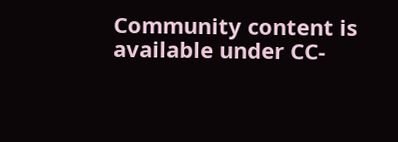Community content is available under CC-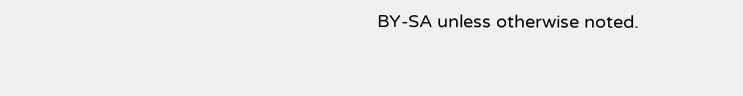BY-SA unless otherwise noted.